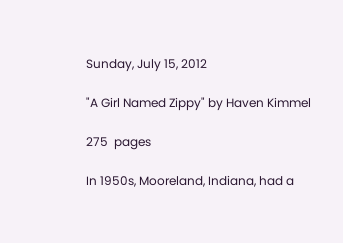Sunday, July 15, 2012

"A Girl Named Zippy" by Haven Kimmel

275  pages

In 1950s, Mooreland, Indiana, had a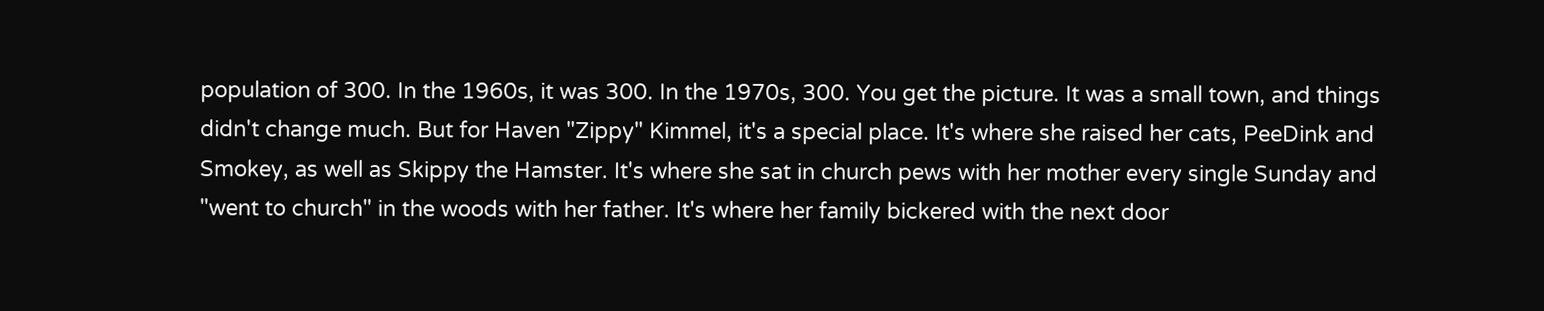population of 300. In the 1960s, it was 300. In the 1970s, 300. You get the picture. It was a small town, and things didn't change much. But for Haven "Zippy" Kimmel, it's a special place. It's where she raised her cats, PeeDink and Smokey, as well as Skippy the Hamster. It's where she sat in church pews with her mother every single Sunday and "went to church" in the woods with her father. It's where her family bickered with the next door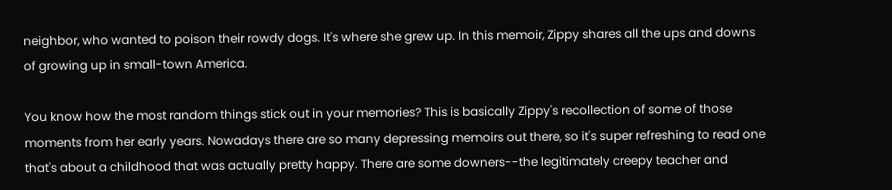neighbor, who wanted to poison their rowdy dogs. It's where she grew up. In this memoir, Zippy shares all the ups and downs of growing up in small-town America.

You know how the most random things stick out in your memories? This is basically Zippy's recollection of some of those moments from her early years. Nowadays there are so many depressing memoirs out there, so it's super refreshing to read one that's about a childhood that was actually pretty happy. There are some downers--the legitimately creepy teacher and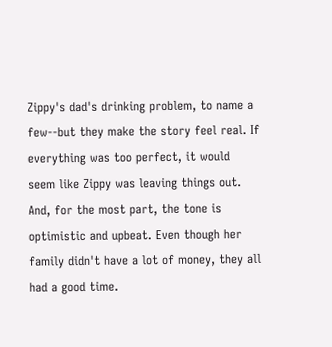Zippy's dad's drinking problem, to name a few--but they make the story feel real. If everything was too perfect, it would seem like Zippy was leaving things out. And, for the most part, the tone is optimistic and upbeat. Even though her family didn't have a lot of money, they all had a good time.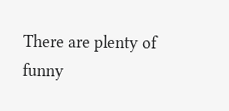There are plenty of funny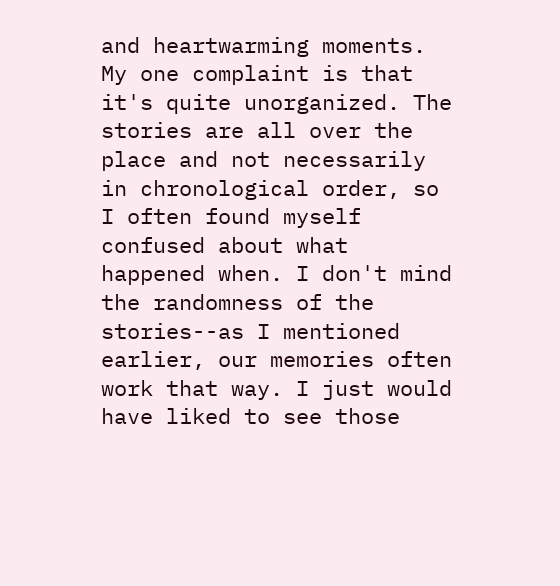and heartwarming moments. My one complaint is that it's quite unorganized. The stories are all over the place and not necessarily in chronological order, so I often found myself confused about what happened when. I don't mind the randomness of the stories--as I mentioned earlier, our memories often work that way. I just would have liked to see those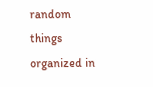random things organized in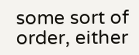some sort of order, either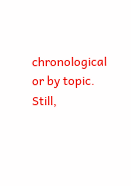chronological or by topic. Still,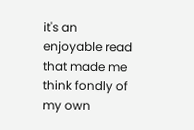it's an enjoyable read that made me think fondly of my own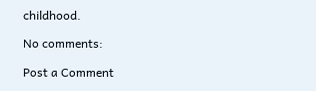childhood.

No comments:

Post a Comment